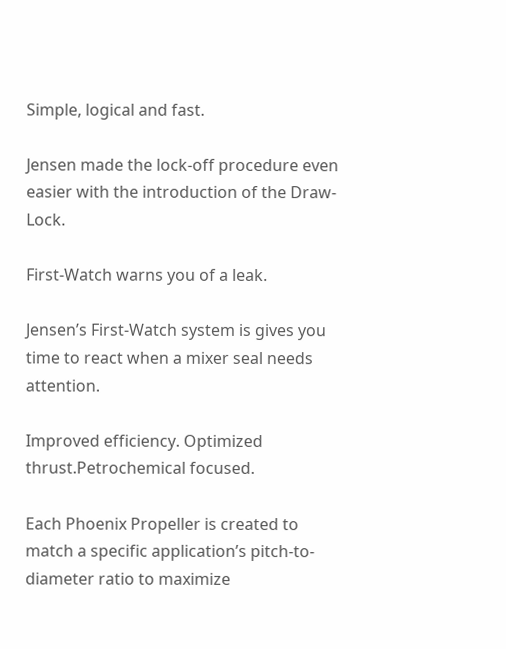Simple, logical and fast.

Jensen made the lock-off procedure even easier with the introduction of the Draw-Lock.

First-Watch warns you of a leak.

Jensen’s First-Watch system is gives you time to react when a mixer seal needs attention.

Improved efficiency. Optimized thrust.Petrochemical focused.

Each Phoenix Propeller is created to match a specific application’s pitch-to-diameter ratio to maximize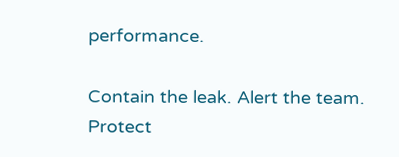performance.

Contain the leak. Alert the team. Protect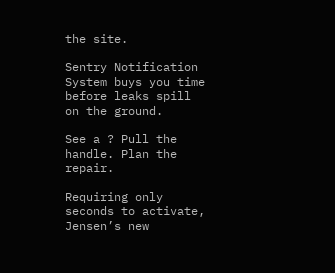the site.

Sentry Notification System buys you time before leaks spill on the ground.

See a ? Pull the handle. Plan the repair.

Requiring only seconds to activate, Jensen’s new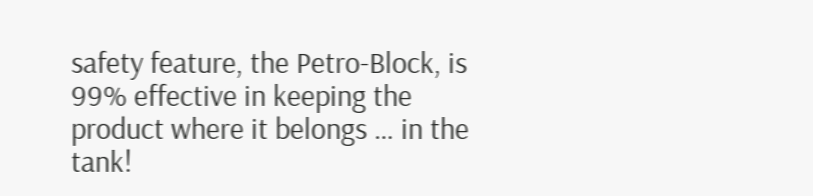safety feature, the Petro-Block, is 99% effective in keeping the product where it belongs … in the tank!